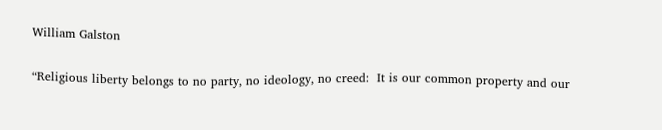William Galston

“Religious liberty belongs to no party, no ideology, no creed:  It is our common property and our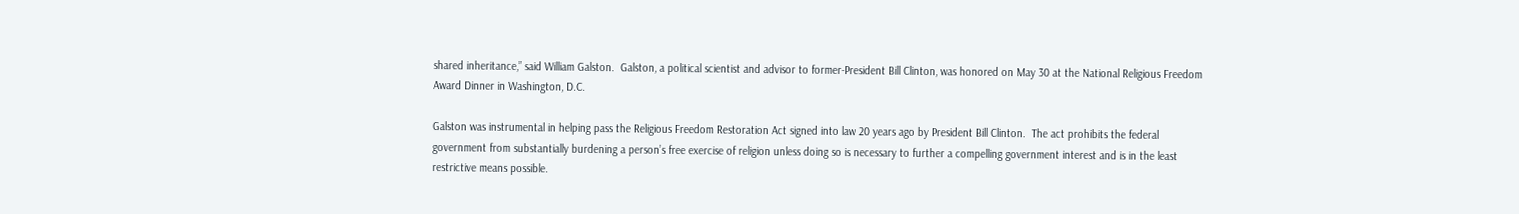shared inheritance,” said William Galston.  Galston, a political scientist and advisor to former-President Bill Clinton, was honored on May 30 at the National Religious Freedom Award Dinner in Washington, D.C.

Galston was instrumental in helping pass the Religious Freedom Restoration Act signed into law 20 years ago by President Bill Clinton.  The act prohibits the federal government from substantially burdening a person’s free exercise of religion unless doing so is necessary to further a compelling government interest and is in the least restrictive means possible.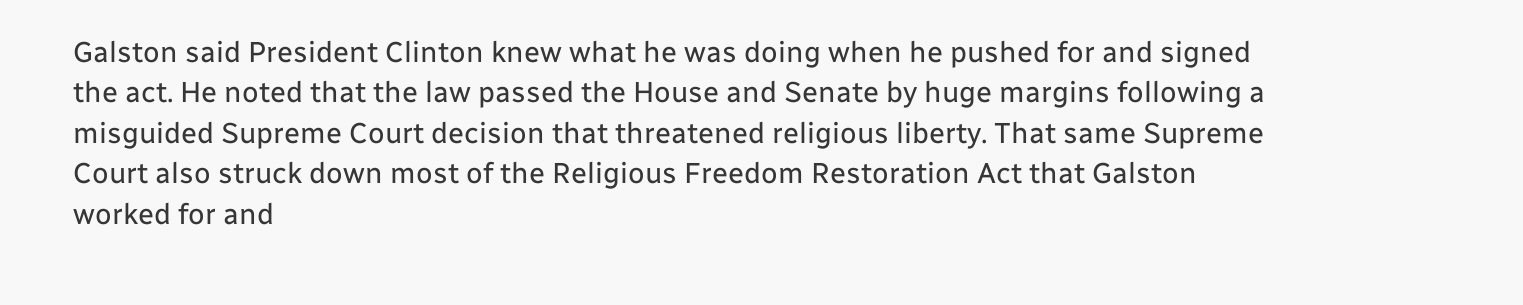Galston said President Clinton knew what he was doing when he pushed for and signed the act. He noted that the law passed the House and Senate by huge margins following a misguided Supreme Court decision that threatened religious liberty. That same Supreme Court also struck down most of the Religious Freedom Restoration Act that Galston worked for and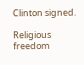Clinton signed.

Religious freedom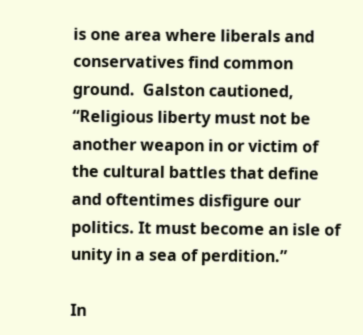is one area where liberals and conservatives find common ground.  Galston cautioned, “Religious liberty must not be another weapon in or victim of the cultural battles that define and oftentimes disfigure our politics. It must become an isle of unity in a sea of perdition.”

In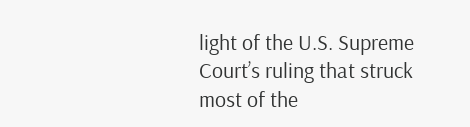light of the U.S. Supreme Court’s ruling that struck most of the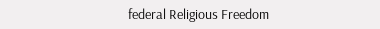federal Religious Freedom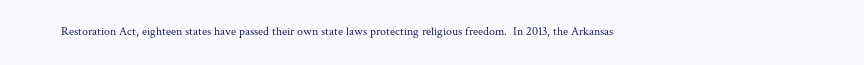Restoration Act, eighteen states have passed their own state laws protecting religious freedom.  In 2013, the Arkansas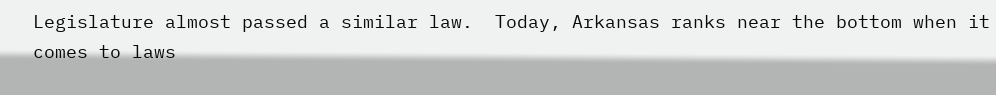Legislature almost passed a similar law.  Today, Arkansas ranks near the bottom when it comes to laws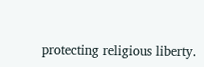protecting religious liberty.